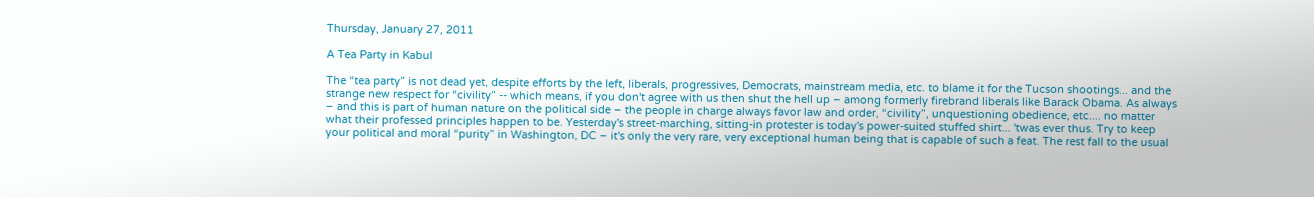Thursday, January 27, 2011

A Tea Party in Kabul

The “tea party” is not dead yet, despite efforts by the left, liberals, progressives, Democrats, mainstream media, etc. to blame it for the Tucson shootings... and the strange new respect for “civility” -- which means, if you don't agree with us then shut the hell up – among formerly firebrand liberals like Barack Obama. As always – and this is part of human nature on the political side – the people in charge always favor law and order, “civility”, unquestioning obedience, etc.... no matter what their professed principles happen to be. Yesterday's street-marching, sitting-in protester is today's power-suited stuffed shirt... 'twas ever thus. Try to keep your political and moral “purity” in Washington, DC – it's only the very rare, very exceptional human being that is capable of such a feat. The rest fall to the usual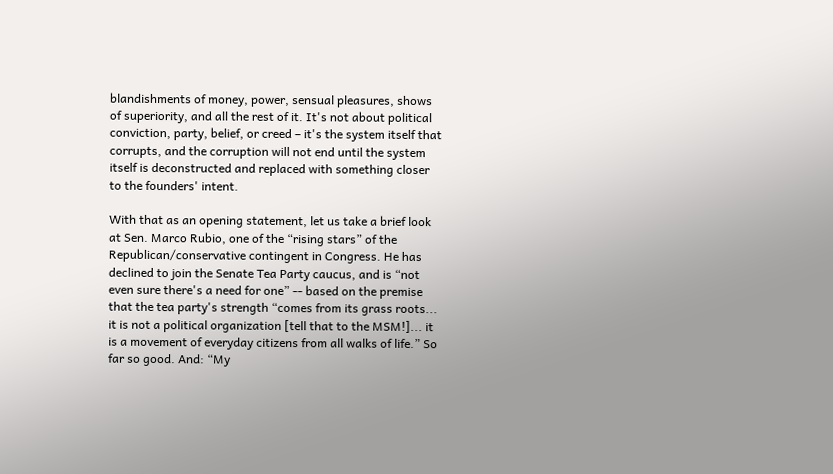blandishments of money, power, sensual pleasures, shows of superiority, and all the rest of it. It's not about political conviction, party, belief, or creed – it's the system itself that corrupts, and the corruption will not end until the system itself is deconstructed and replaced with something closer to the founders' intent.

With that as an opening statement, let us take a brief look at Sen. Marco Rubio, one of the “rising stars” of the Republican/conservative contingent in Congress. He has declined to join the Senate Tea Party caucus, and is “not even sure there's a need for one” -- based on the premise that the tea party's strength “comes from its grass roots... it is not a political organization [tell that to the MSM!]... it is a movement of everyday citizens from all walks of life.” So far so good. And: “My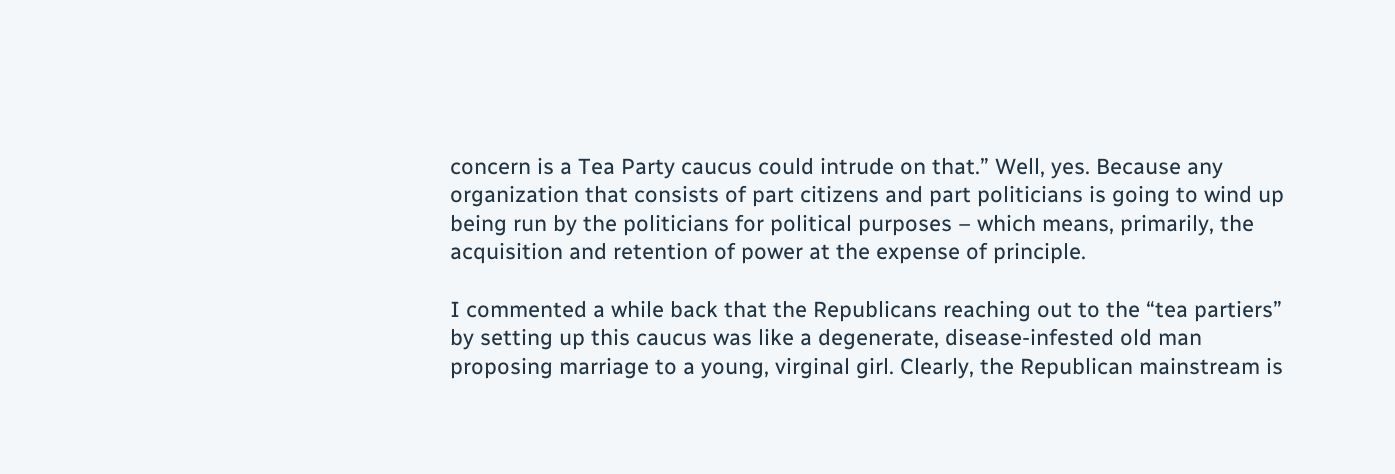concern is a Tea Party caucus could intrude on that.” Well, yes. Because any organization that consists of part citizens and part politicians is going to wind up being run by the politicians for political purposes – which means, primarily, the acquisition and retention of power at the expense of principle.

I commented a while back that the Republicans reaching out to the “tea partiers” by setting up this caucus was like a degenerate, disease-infested old man proposing marriage to a young, virginal girl. Clearly, the Republican mainstream is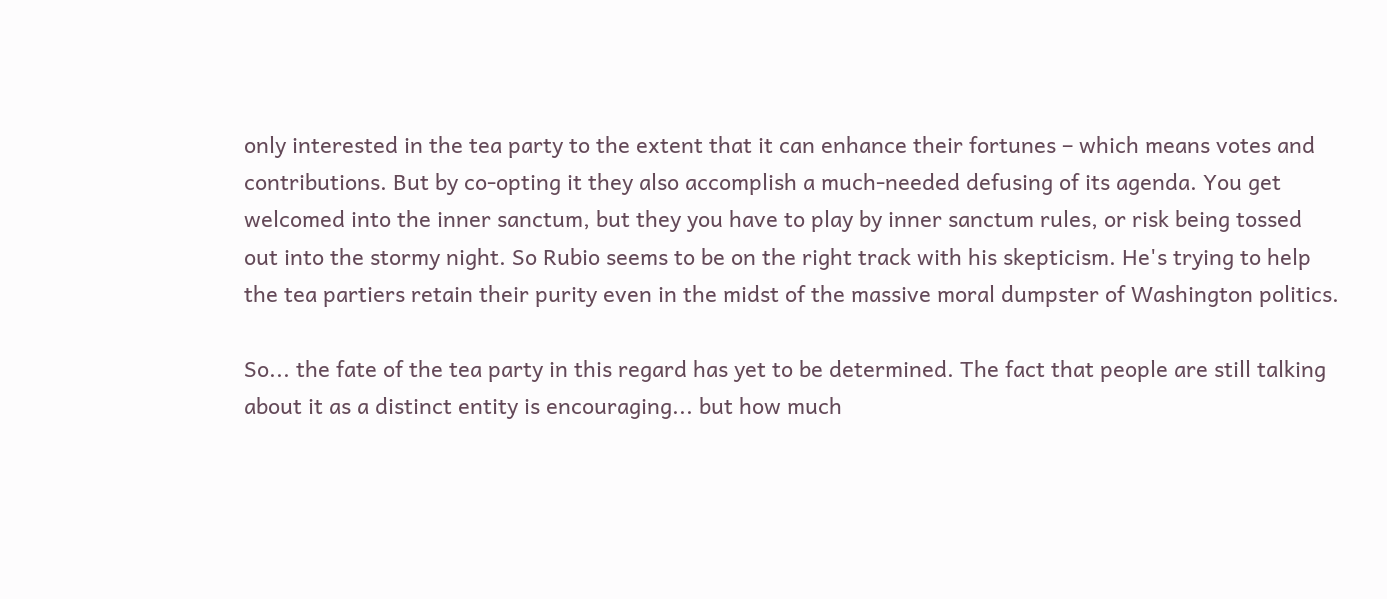only interested in the tea party to the extent that it can enhance their fortunes – which means votes and contributions. But by co-opting it they also accomplish a much-needed defusing of its agenda. You get welcomed into the inner sanctum, but they you have to play by inner sanctum rules, or risk being tossed out into the stormy night. So Rubio seems to be on the right track with his skepticism. He's trying to help the tea partiers retain their purity even in the midst of the massive moral dumpster of Washington politics.

So... the fate of the tea party in this regard has yet to be determined. The fact that people are still talking about it as a distinct entity is encouraging... but how much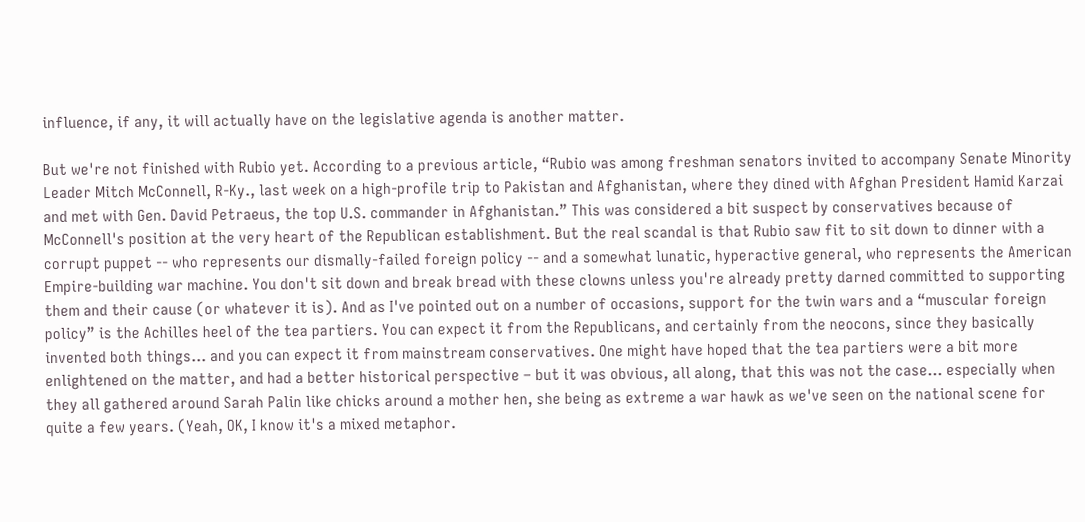influence, if any, it will actually have on the legislative agenda is another matter.

But we're not finished with Rubio yet. According to a previous article, “Rubio was among freshman senators invited to accompany Senate Minority Leader Mitch McConnell, R-Ky., last week on a high-profile trip to Pakistan and Afghanistan, where they dined with Afghan President Hamid Karzai and met with Gen. David Petraeus, the top U.S. commander in Afghanistan.” This was considered a bit suspect by conservatives because of McConnell's position at the very heart of the Republican establishment. But the real scandal is that Rubio saw fit to sit down to dinner with a corrupt puppet -- who represents our dismally-failed foreign policy -- and a somewhat lunatic, hyperactive general, who represents the American Empire-building war machine. You don't sit down and break bread with these clowns unless you're already pretty darned committed to supporting them and their cause (or whatever it is). And as I've pointed out on a number of occasions, support for the twin wars and a “muscular foreign policy” is the Achilles heel of the tea partiers. You can expect it from the Republicans, and certainly from the neocons, since they basically invented both things... and you can expect it from mainstream conservatives. One might have hoped that the tea partiers were a bit more enlightened on the matter, and had a better historical perspective – but it was obvious, all along, that this was not the case... especially when they all gathered around Sarah Palin like chicks around a mother hen, she being as extreme a war hawk as we've seen on the national scene for quite a few years. (Yeah, OK, I know it's a mixed metaphor.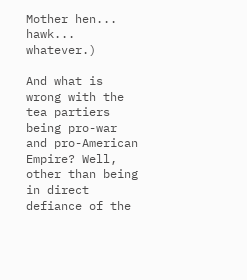Mother hen... hawk... whatever.)

And what is wrong with the tea partiers being pro-war and pro-American Empire? Well, other than being in direct defiance of the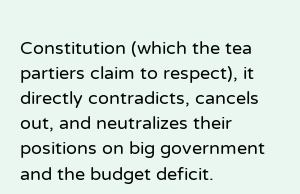Constitution (which the tea partiers claim to respect), it directly contradicts, cancels out, and neutralizes their positions on big government and the budget deficit.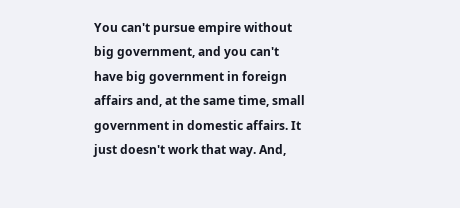You can't pursue empire without big government, and you can't have big government in foreign affairs and, at the same time, small government in domestic affairs. It just doesn't work that way. And,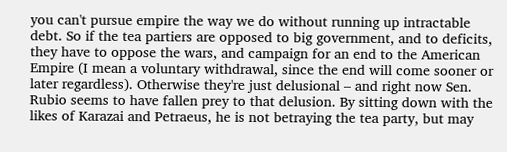you can't pursue empire the way we do without running up intractable debt. So if the tea partiers are opposed to big government, and to deficits, they have to oppose the wars, and campaign for an end to the American Empire (I mean a voluntary withdrawal, since the end will come sooner or later regardless). Otherwise they're just delusional – and right now Sen. Rubio seems to have fallen prey to that delusion. By sitting down with the likes of Karazai and Petraeus, he is not betraying the tea party, but may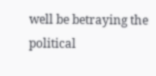well be betraying the political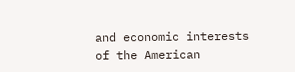and economic interests of the American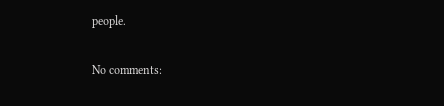people.

No comments: